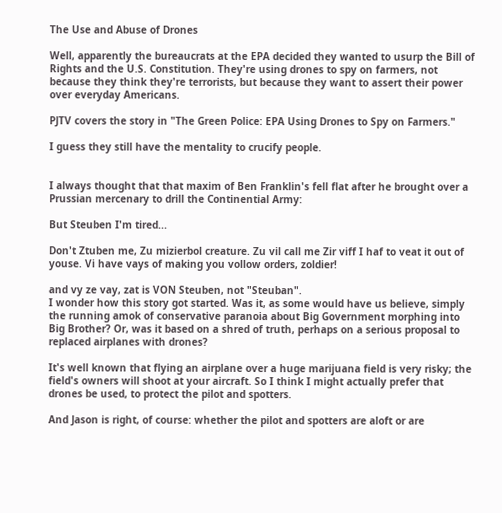The Use and Abuse of Drones

Well, apparently the bureaucrats at the EPA decided they wanted to usurp the Bill of Rights and the U.S. Constitution. They're using drones to spy on farmers, not because they think they're terrorists, but because they want to assert their power over everyday Americans.

PJTV covers the story in "The Green Police: EPA Using Drones to Spy on Farmers."

I guess they still have the mentality to crucify people.


I always thought that that maxim of Ben Franklin's fell flat after he brought over a Prussian mercenary to drill the Continential Army:

But Steuben I'm tired...

Don't Ztuben me, Zu mizierbol creature. Zu vil call me Zir viff I haf to veat it out of youse. Vi have vays of making you vollow orders, zoldier!

and vy ze vay, zat is VON Steuben, not "Steuban".
I wonder how this story got started. Was it, as some would have us believe, simply the running amok of conservative paranoia about Big Government morphing into Big Brother? Or, was it based on a shred of truth, perhaps on a serious proposal to replaced airplanes with drones?

It's well known that flying an airplane over a huge marijuana field is very risky; the field's owners will shoot at your aircraft. So I think I might actually prefer that drones be used, to protect the pilot and spotters.

And Jason is right, of course: whether the pilot and spotters are aloft or are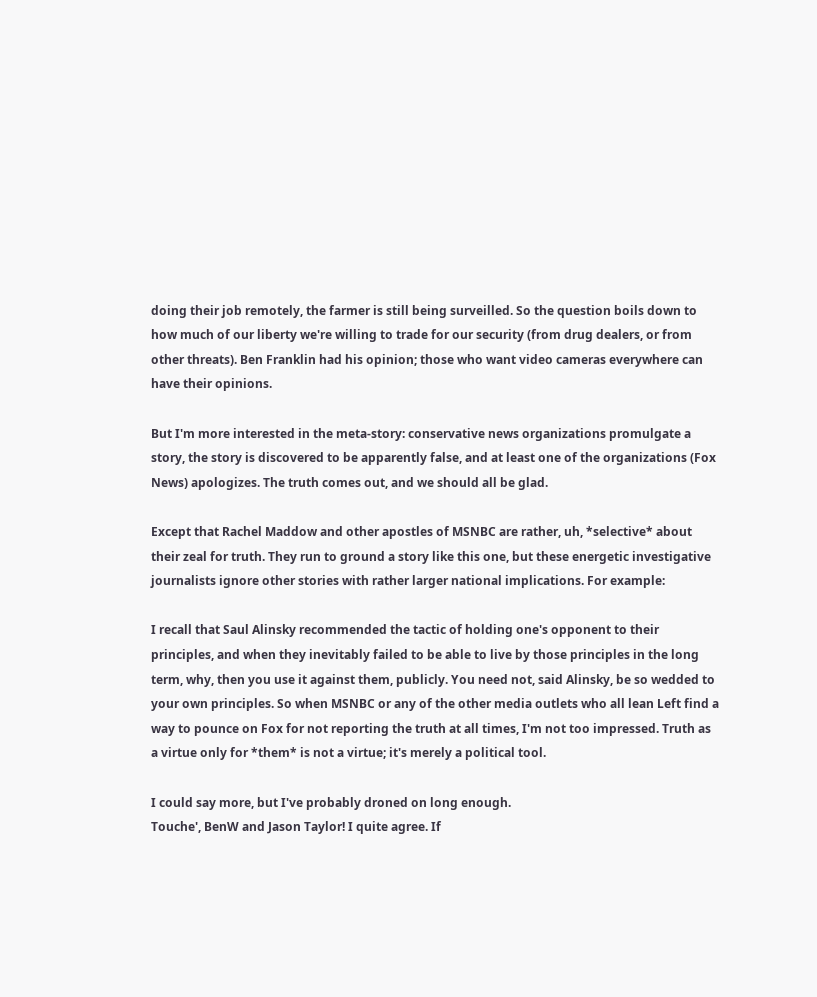doing their job remotely, the farmer is still being surveilled. So the question boils down to how much of our liberty we're willing to trade for our security (from drug dealers, or from other threats). Ben Franklin had his opinion; those who want video cameras everywhere can have their opinions.

But I'm more interested in the meta-story: conservative news organizations promulgate a story, the story is discovered to be apparently false, and at least one of the organizations (Fox News) apologizes. The truth comes out, and we should all be glad.

Except that Rachel Maddow and other apostles of MSNBC are rather, uh, *selective* about their zeal for truth. They run to ground a story like this one, but these energetic investigative journalists ignore other stories with rather larger national implications. For example:

I recall that Saul Alinsky recommended the tactic of holding one's opponent to their principles, and when they inevitably failed to be able to live by those principles in the long term, why, then you use it against them, publicly. You need not, said Alinsky, be so wedded to your own principles. So when MSNBC or any of the other media outlets who all lean Left find a way to pounce on Fox for not reporting the truth at all times, I'm not too impressed. Truth as a virtue only for *them* is not a virtue; it's merely a political tool.

I could say more, but I've probably droned on long enough.
Touche', BenW and Jason Taylor! I quite agree. If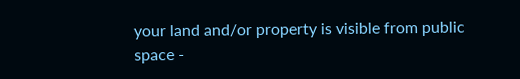your land and/or property is visible from public space -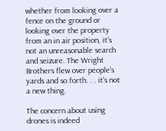whether from looking over a fence on the ground or looking over the property from an in air position, it's not an unreasonable search and seizure. The Wright Brothers flew over people's yards and so forth. . . it's not a new thing.

The concern about using drones is indeed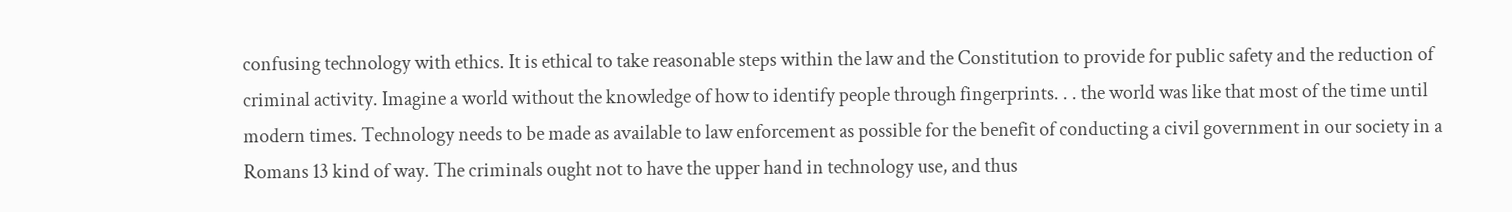confusing technology with ethics. It is ethical to take reasonable steps within the law and the Constitution to provide for public safety and the reduction of criminal activity. Imagine a world without the knowledge of how to identify people through fingerprints. . . the world was like that most of the time until modern times. Technology needs to be made as available to law enforcement as possible for the benefit of conducting a civil government in our society in a Romans 13 kind of way. The criminals ought not to have the upper hand in technology use, and thus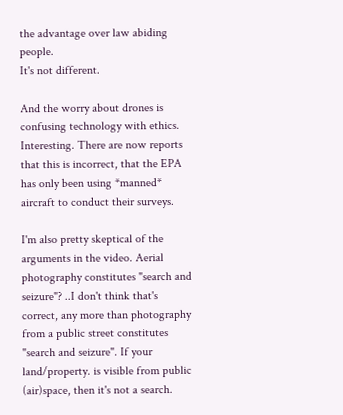the advantage over law abiding people.
It's not different.

And the worry about drones is confusing technology with ethics.
Interesting. There are now reports that this is incorrect, that the EPA has only been using *manned* aircraft to conduct their surveys.

I'm also pretty skeptical of the arguments in the video. Aerial photography constitutes "search and seizure"? ..I don't think that's correct, any more than photography from a public street constitutes "search and seizure". If your land/property. is visible from public (air)space, then it's not a search.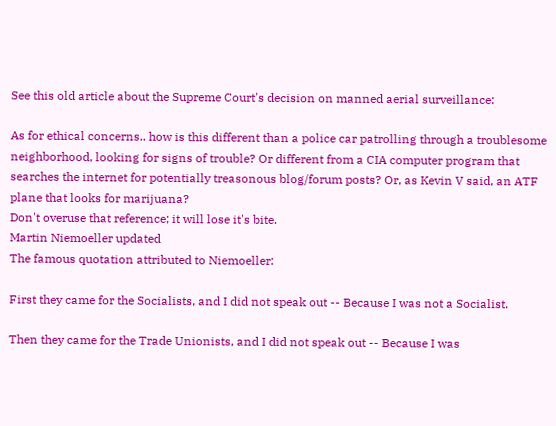See this old article about the Supreme Court's decision on manned aerial surveillance:

As for ethical concerns.. how is this different than a police car patrolling through a troublesome neighborhood, looking for signs of trouble? Or different from a CIA computer program that searches the internet for potentially treasonous blog/forum posts? Or, as Kevin V said, an ATF plane that looks for marijuana?
Don't overuse that reference; it will lose it's bite.
Martin Niemoeller updated
The famous quotation attributed to Niemoeller:

First they came for the Socialists, and I did not speak out -- Because I was not a Socialist.

Then they came for the Trade Unionists, and I did not speak out -- Because I was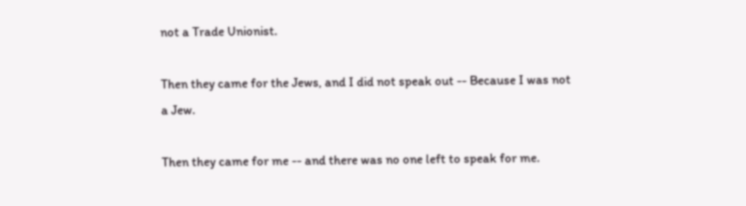not a Trade Unionist.

Then they came for the Jews, and I did not speak out -- Because I was not a Jew.

Then they came for me -- and there was no one left to speak for me.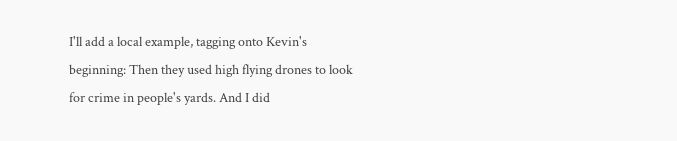I'll add a local example, tagging onto Kevin's beginning: Then they used high flying drones to look for crime in people's yards. And I did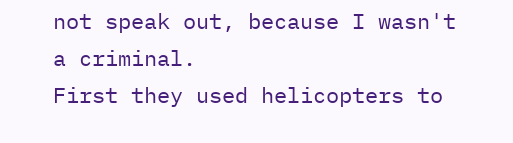not speak out, because I wasn't a criminal.
First they used helicopters to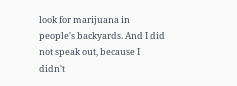look for marijuana in people's backyards. And I did not speak out, because I didn't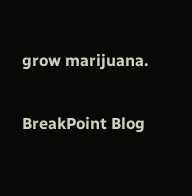grow marijuana.

BreakPoint Blog